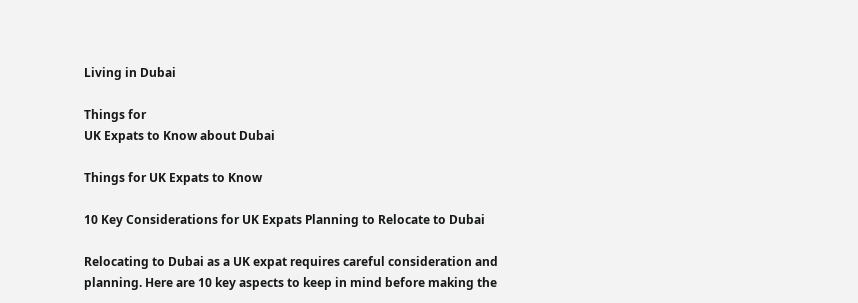Living in Dubai

Things for
UK Expats to Know about Dubai

Things for UK Expats to Know

10 Key Considerations for UK Expats Planning to Relocate to Dubai

Relocating to Dubai as a UK expat requires careful consideration and planning. Here are 10 key aspects to keep in mind before making the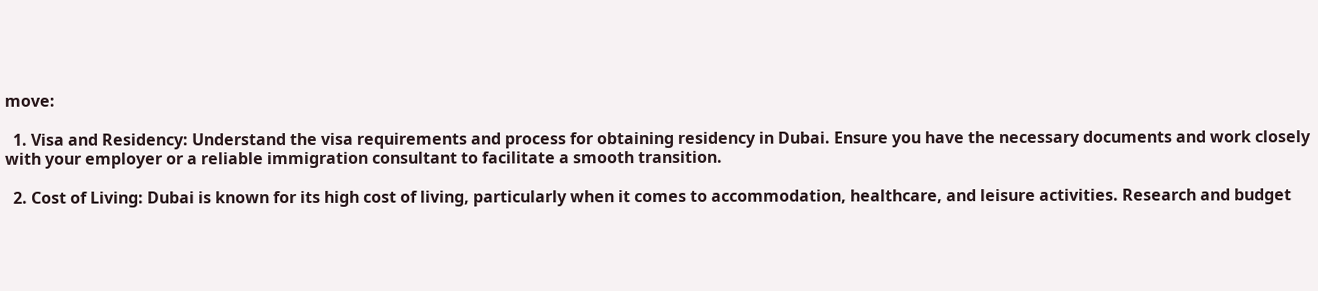move:

  1. Visa and Residency: Understand the visa requirements and process for obtaining residency in Dubai. Ensure you have the necessary documents and work closely with your employer or a reliable immigration consultant to facilitate a smooth transition.

  2. Cost of Living: Dubai is known for its high cost of living, particularly when it comes to accommodation, healthcare, and leisure activities. Research and budget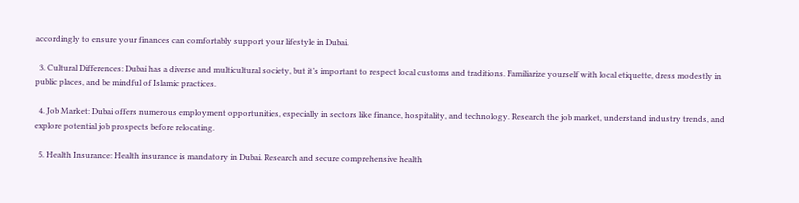accordingly to ensure your finances can comfortably support your lifestyle in Dubai.

  3. Cultural Differences: Dubai has a diverse and multicultural society, but it’s important to respect local customs and traditions. Familiarize yourself with local etiquette, dress modestly in public places, and be mindful of Islamic practices.

  4. Job Market: Dubai offers numerous employment opportunities, especially in sectors like finance, hospitality, and technology. Research the job market, understand industry trends, and explore potential job prospects before relocating.

  5. Health Insurance: Health insurance is mandatory in Dubai. Research and secure comprehensive health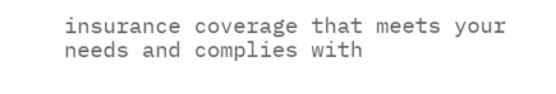insurance coverage that meets your needs and complies with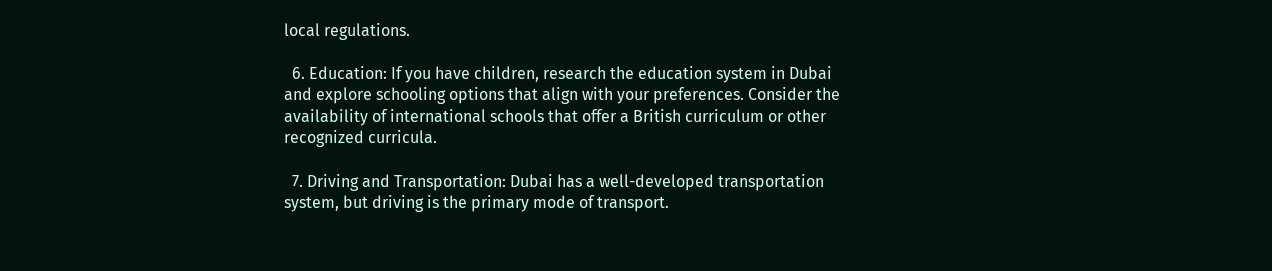local regulations.

  6. Education: If you have children, research the education system in Dubai and explore schooling options that align with your preferences. Consider the availability of international schools that offer a British curriculum or other recognized curricula.

  7. Driving and Transportation: Dubai has a well-developed transportation system, but driving is the primary mode of transport.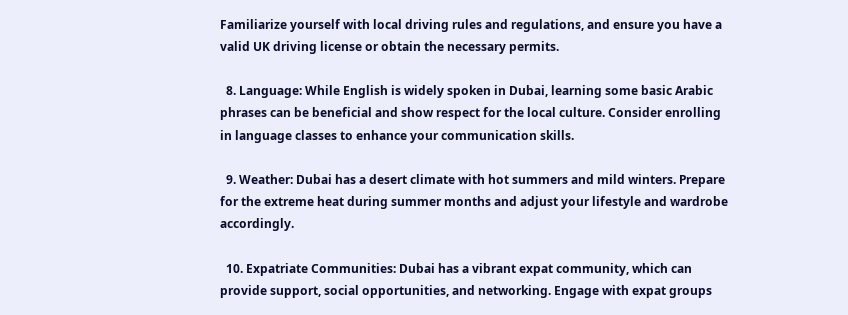Familiarize yourself with local driving rules and regulations, and ensure you have a valid UK driving license or obtain the necessary permits.

  8. Language: While English is widely spoken in Dubai, learning some basic Arabic phrases can be beneficial and show respect for the local culture. Consider enrolling in language classes to enhance your communication skills.

  9. Weather: Dubai has a desert climate with hot summers and mild winters. Prepare for the extreme heat during summer months and adjust your lifestyle and wardrobe accordingly.

  10. Expatriate Communities: Dubai has a vibrant expat community, which can provide support, social opportunities, and networking. Engage with expat groups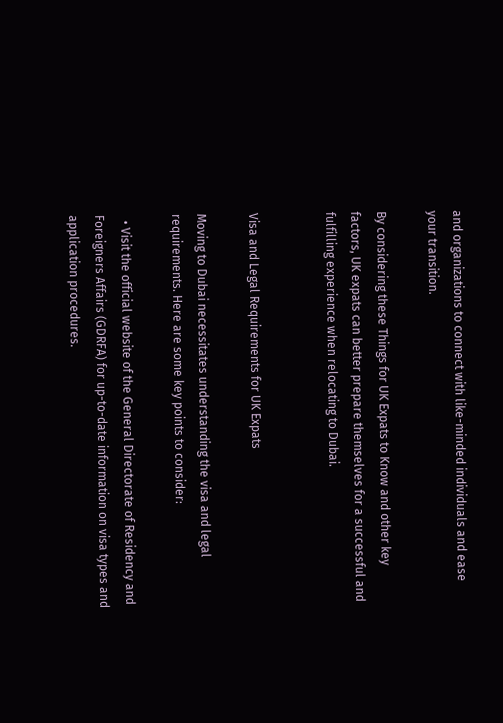and organizations to connect with like-minded individuals and ease your transition.

By considering these Things for UK Expats to Know and other key factors, UK expats can better prepare themselves for a successful and fulfilling experience when relocating to Dubai.


Visa and Legal Requirements for UK Expats

Moving to Dubai necessitates understanding the visa and legal requirements. Here are some key points to consider:

  • Visit the official website of the General Directorate of Residency and Foreigners Affairs (GDRFA) for up-to-date information on visa types and application procedures.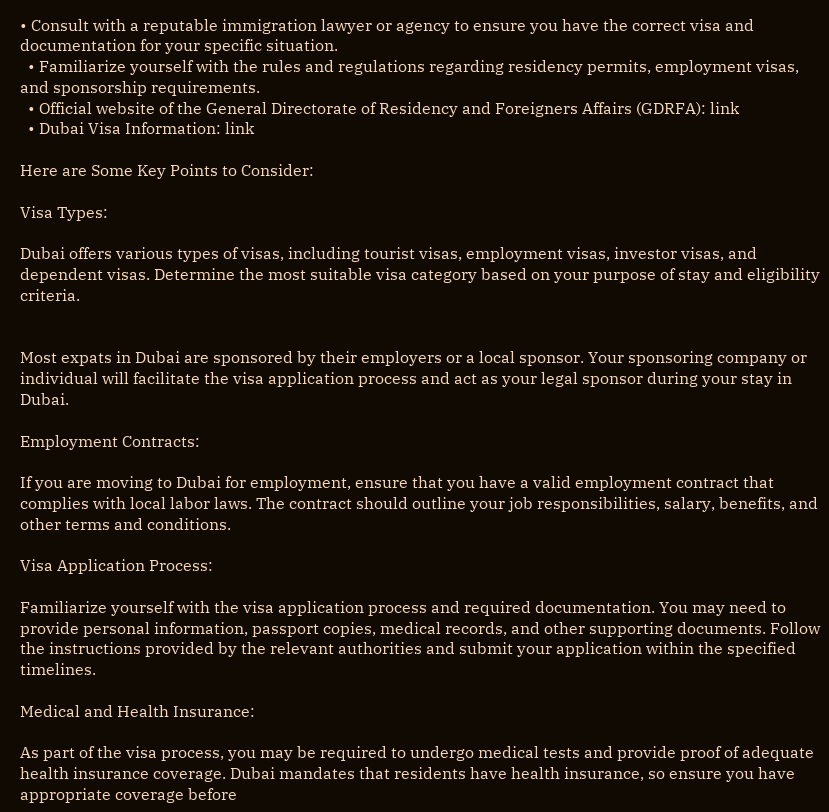• Consult with a reputable immigration lawyer or agency to ensure you have the correct visa and documentation for your specific situation.
  • Familiarize yourself with the rules and regulations regarding residency permits, employment visas, and sponsorship requirements.
  • Official website of the General Directorate of Residency and Foreigners Affairs (GDRFA): link
  • Dubai Visa Information: link

Here are Some Key Points to Consider:

Visa Types:

Dubai offers various types of visas, including tourist visas, employment visas, investor visas, and dependent visas. Determine the most suitable visa category based on your purpose of stay and eligibility criteria.


Most expats in Dubai are sponsored by their employers or a local sponsor. Your sponsoring company or individual will facilitate the visa application process and act as your legal sponsor during your stay in Dubai.

Employment Contracts:

If you are moving to Dubai for employment, ensure that you have a valid employment contract that complies with local labor laws. The contract should outline your job responsibilities, salary, benefits, and other terms and conditions.

Visa Application Process:

Familiarize yourself with the visa application process and required documentation. You may need to provide personal information, passport copies, medical records, and other supporting documents. Follow the instructions provided by the relevant authorities and submit your application within the specified timelines.

Medical and Health Insurance:

As part of the visa process, you may be required to undergo medical tests and provide proof of adequate health insurance coverage. Dubai mandates that residents have health insurance, so ensure you have appropriate coverage before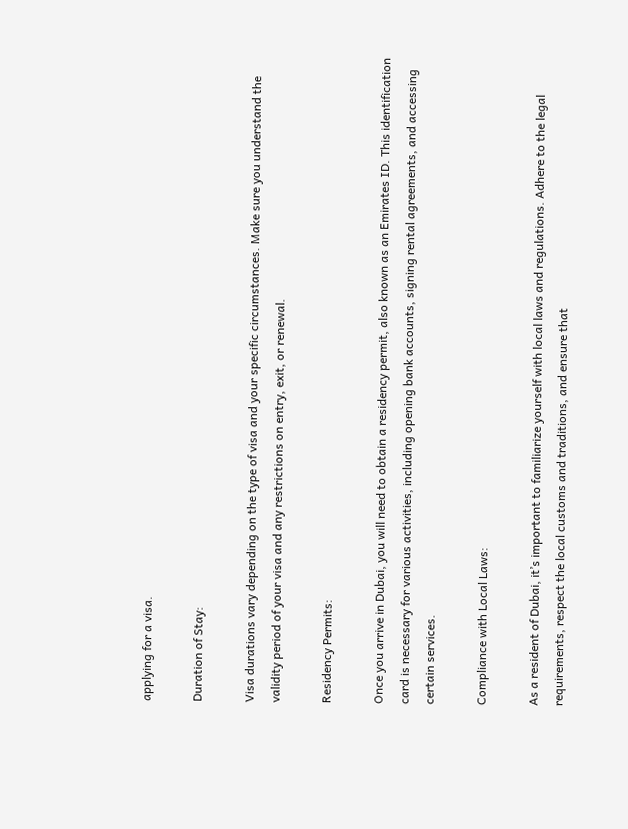applying for a visa.

Duration of Stay:

Visa durations vary depending on the type of visa and your specific circumstances. Make sure you understand the validity period of your visa and any restrictions on entry, exit, or renewal.

Residency Permits:

Once you arrive in Dubai, you will need to obtain a residency permit, also known as an Emirates ID. This identification card is necessary for various activities, including opening bank accounts, signing rental agreements, and accessing certain services.

Compliance with Local Laws:

As a resident of Dubai, it’s important to familiarize yourself with local laws and regulations. Adhere to the legal requirements, respect the local customs and traditions, and ensure that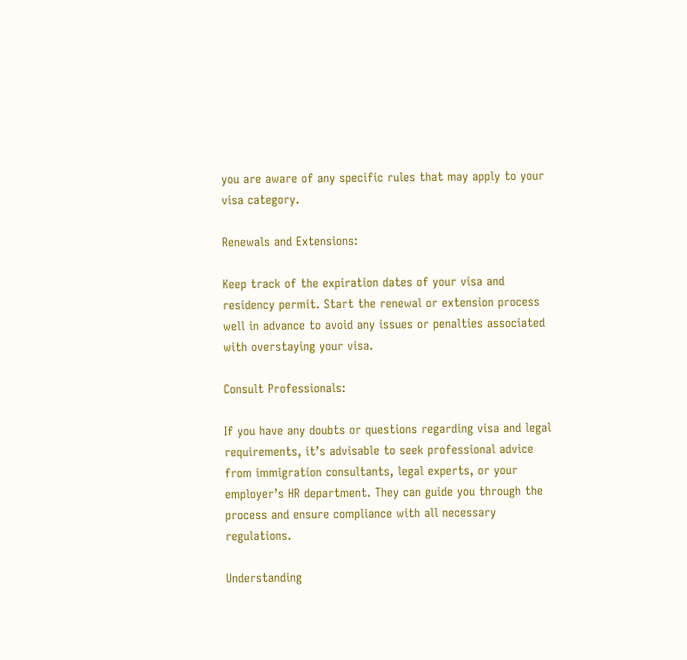you are aware of any specific rules that may apply to your visa category.

Renewals and Extensions:

Keep track of the expiration dates of your visa and residency permit. Start the renewal or extension process well in advance to avoid any issues or penalties associated with overstaying your visa.

Consult Professionals:

If you have any doubts or questions regarding visa and legal requirements, it’s advisable to seek professional advice from immigration consultants, legal experts, or your employer’s HR department. They can guide you through the process and ensure compliance with all necessary regulations.

Understanding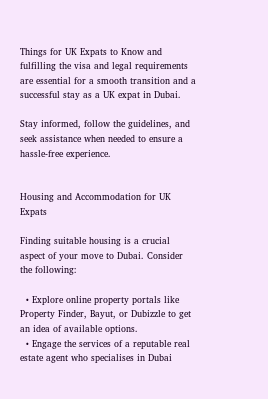Things for UK Expats to Know and fulfilling the visa and legal requirements are essential for a smooth transition and a successful stay as a UK expat in Dubai.

Stay informed, follow the guidelines, and seek assistance when needed to ensure a hassle-free experience.


Housing and Accommodation for UK Expats

Finding suitable housing is a crucial aspect of your move to Dubai. Consider the following:

  • Explore online property portals like Property Finder, Bayut, or Dubizzle to get an idea of available options.
  • Engage the services of a reputable real estate agent who specialises in Dubai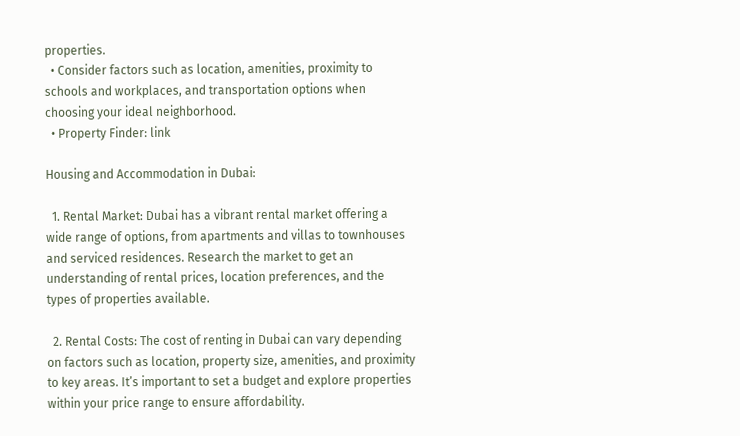properties.
  • Consider factors such as location, amenities, proximity to schools and workplaces, and transportation options when choosing your ideal neighborhood.
  • Property Finder: link

Housing and Accommodation in Dubai:

  1. Rental Market: Dubai has a vibrant rental market offering a wide range of options, from apartments and villas to townhouses and serviced residences. Research the market to get an understanding of rental prices, location preferences, and the types of properties available.

  2. Rental Costs: The cost of renting in Dubai can vary depending on factors such as location, property size, amenities, and proximity to key areas. It’s important to set a budget and explore properties within your price range to ensure affordability.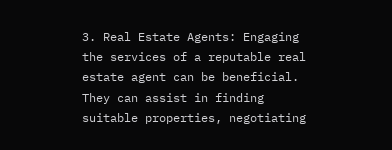3. Real Estate Agents: Engaging the services of a reputable real estate agent can be beneficial. They can assist in finding suitable properties, negotiating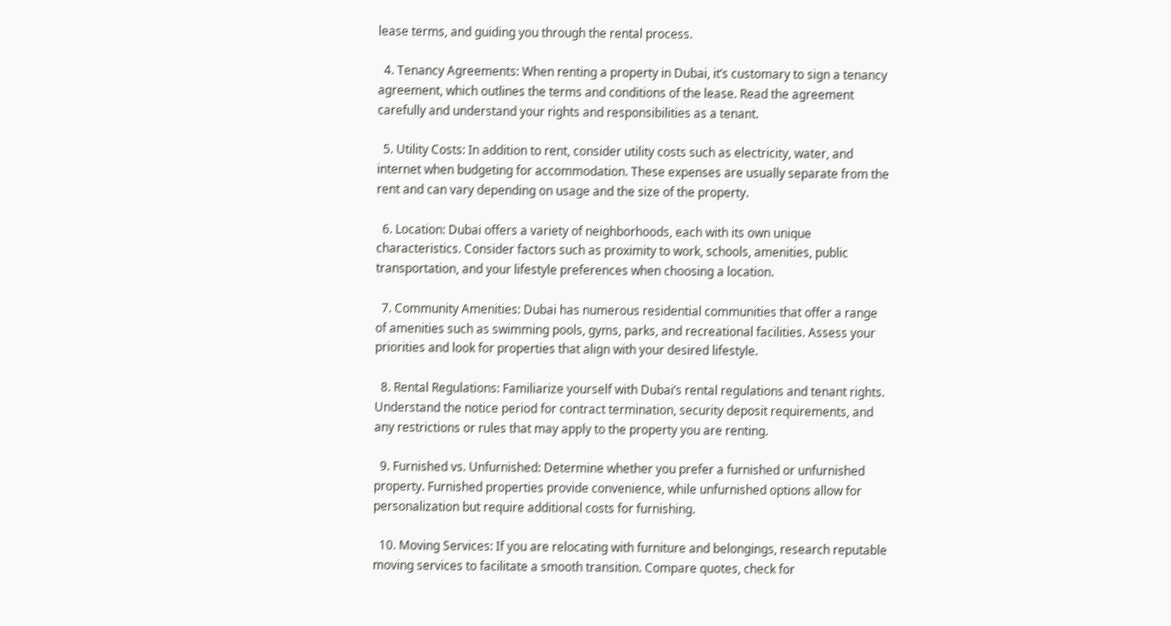lease terms, and guiding you through the rental process.

  4. Tenancy Agreements: When renting a property in Dubai, it’s customary to sign a tenancy agreement, which outlines the terms and conditions of the lease. Read the agreement carefully and understand your rights and responsibilities as a tenant.

  5. Utility Costs: In addition to rent, consider utility costs such as electricity, water, and internet when budgeting for accommodation. These expenses are usually separate from the rent and can vary depending on usage and the size of the property.

  6. Location: Dubai offers a variety of neighborhoods, each with its own unique characteristics. Consider factors such as proximity to work, schools, amenities, public transportation, and your lifestyle preferences when choosing a location.

  7. Community Amenities: Dubai has numerous residential communities that offer a range of amenities such as swimming pools, gyms, parks, and recreational facilities. Assess your priorities and look for properties that align with your desired lifestyle.

  8. Rental Regulations: Familiarize yourself with Dubai’s rental regulations and tenant rights. Understand the notice period for contract termination, security deposit requirements, and any restrictions or rules that may apply to the property you are renting.

  9. Furnished vs. Unfurnished: Determine whether you prefer a furnished or unfurnished property. Furnished properties provide convenience, while unfurnished options allow for personalization but require additional costs for furnishing.

  10. Moving Services: If you are relocating with furniture and belongings, research reputable moving services to facilitate a smooth transition. Compare quotes, check for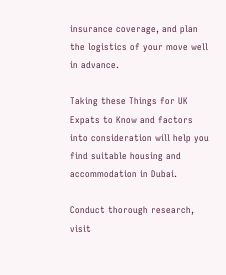insurance coverage, and plan the logistics of your move well in advance.

Taking these Things for UK Expats to Know and factors into consideration will help you find suitable housing and accommodation in Dubai.

Conduct thorough research, visit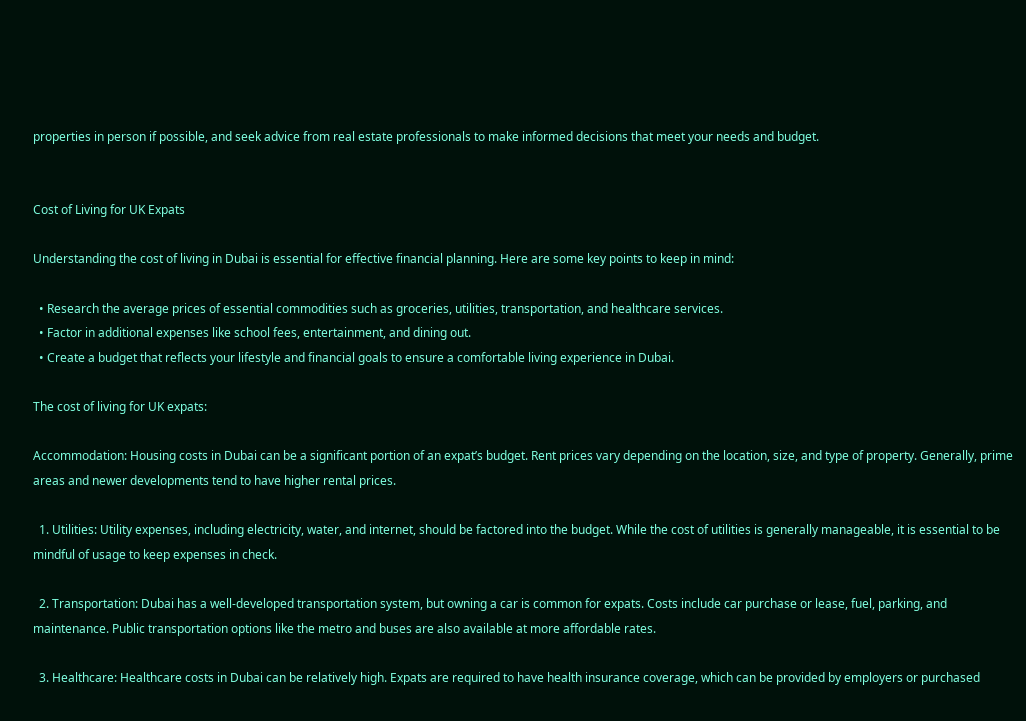properties in person if possible, and seek advice from real estate professionals to make informed decisions that meet your needs and budget.


Cost of Living for UK Expats

Understanding the cost of living in Dubai is essential for effective financial planning. Here are some key points to keep in mind:

  • Research the average prices of essential commodities such as groceries, utilities, transportation, and healthcare services.
  • Factor in additional expenses like school fees, entertainment, and dining out.
  • Create a budget that reflects your lifestyle and financial goals to ensure a comfortable living experience in Dubai.

The cost of living for UK expats:

Accommodation: Housing costs in Dubai can be a significant portion of an expat’s budget. Rent prices vary depending on the location, size, and type of property. Generally, prime areas and newer developments tend to have higher rental prices.

  1. Utilities: Utility expenses, including electricity, water, and internet, should be factored into the budget. While the cost of utilities is generally manageable, it is essential to be mindful of usage to keep expenses in check.

  2. Transportation: Dubai has a well-developed transportation system, but owning a car is common for expats. Costs include car purchase or lease, fuel, parking, and maintenance. Public transportation options like the metro and buses are also available at more affordable rates.

  3. Healthcare: Healthcare costs in Dubai can be relatively high. Expats are required to have health insurance coverage, which can be provided by employers or purchased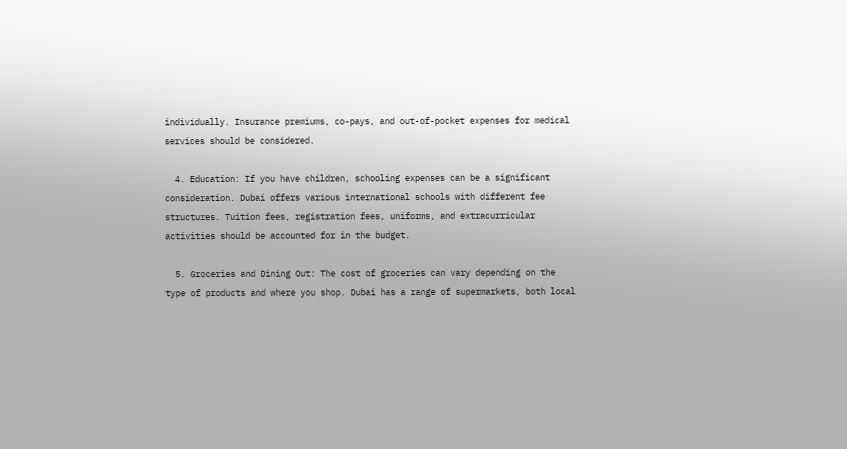individually. Insurance premiums, co-pays, and out-of-pocket expenses for medical services should be considered.

  4. Education: If you have children, schooling expenses can be a significant consideration. Dubai offers various international schools with different fee structures. Tuition fees, registration fees, uniforms, and extracurricular activities should be accounted for in the budget.

  5. Groceries and Dining Out: The cost of groceries can vary depending on the type of products and where you shop. Dubai has a range of supermarkets, both local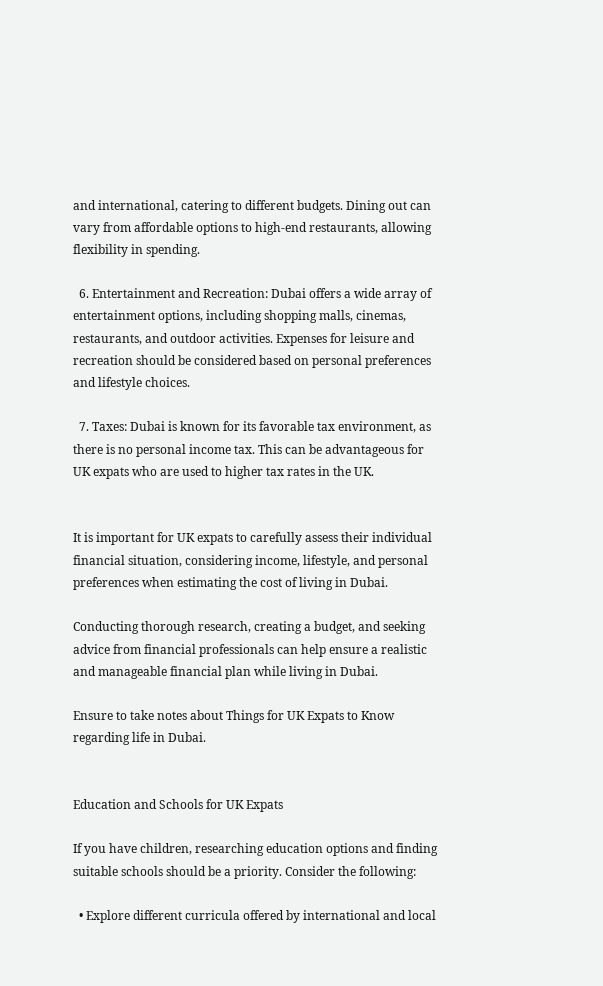and international, catering to different budgets. Dining out can vary from affordable options to high-end restaurants, allowing flexibility in spending.

  6. Entertainment and Recreation: Dubai offers a wide array of entertainment options, including shopping malls, cinemas, restaurants, and outdoor activities. Expenses for leisure and recreation should be considered based on personal preferences and lifestyle choices.

  7. Taxes: Dubai is known for its favorable tax environment, as there is no personal income tax. This can be advantageous for UK expats who are used to higher tax rates in the UK.


It is important for UK expats to carefully assess their individual financial situation, considering income, lifestyle, and personal preferences when estimating the cost of living in Dubai.

Conducting thorough research, creating a budget, and seeking advice from financial professionals can help ensure a realistic and manageable financial plan while living in Dubai.

Ensure to take notes about Things for UK Expats to Know regarding life in Dubai.


Education and Schools for UK Expats

If you have children, researching education options and finding suitable schools should be a priority. Consider the following:

  • Explore different curricula offered by international and local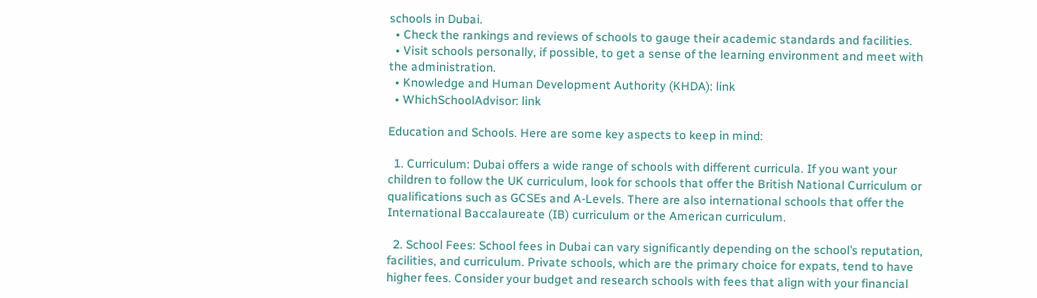schools in Dubai.
  • Check the rankings and reviews of schools to gauge their academic standards and facilities.
  • Visit schools personally, if possible, to get a sense of the learning environment and meet with the administration.
  • Knowledge and Human Development Authority (KHDA): link
  • WhichSchoolAdvisor: link

Education and Schools. Here are some key aspects to keep in mind:

  1. Curriculum: Dubai offers a wide range of schools with different curricula. If you want your children to follow the UK curriculum, look for schools that offer the British National Curriculum or qualifications such as GCSEs and A-Levels. There are also international schools that offer the International Baccalaureate (IB) curriculum or the American curriculum.

  2. School Fees: School fees in Dubai can vary significantly depending on the school’s reputation, facilities, and curriculum. Private schools, which are the primary choice for expats, tend to have higher fees. Consider your budget and research schools with fees that align with your financial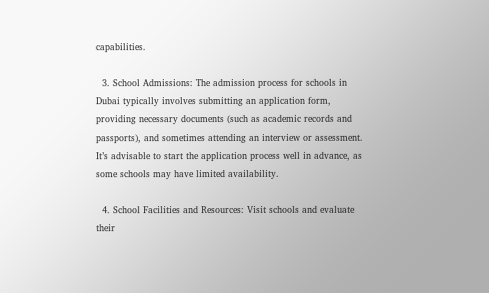capabilities.

  3. School Admissions: The admission process for schools in Dubai typically involves submitting an application form, providing necessary documents (such as academic records and passports), and sometimes attending an interview or assessment. It’s advisable to start the application process well in advance, as some schools may have limited availability.

  4. School Facilities and Resources: Visit schools and evaluate their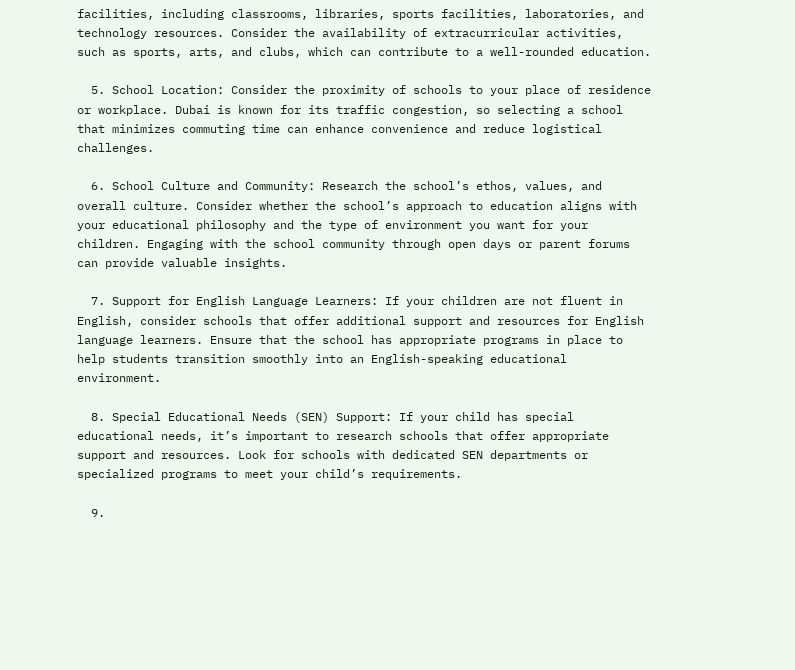facilities, including classrooms, libraries, sports facilities, laboratories, and technology resources. Consider the availability of extracurricular activities, such as sports, arts, and clubs, which can contribute to a well-rounded education.

  5. School Location: Consider the proximity of schools to your place of residence or workplace. Dubai is known for its traffic congestion, so selecting a school that minimizes commuting time can enhance convenience and reduce logistical challenges.

  6. School Culture and Community: Research the school’s ethos, values, and overall culture. Consider whether the school’s approach to education aligns with your educational philosophy and the type of environment you want for your children. Engaging with the school community through open days or parent forums can provide valuable insights.

  7. Support for English Language Learners: If your children are not fluent in English, consider schools that offer additional support and resources for English language learners. Ensure that the school has appropriate programs in place to help students transition smoothly into an English-speaking educational environment.

  8. Special Educational Needs (SEN) Support: If your child has special educational needs, it’s important to research schools that offer appropriate support and resources. Look for schools with dedicated SEN departments or specialized programs to meet your child’s requirements.

  9.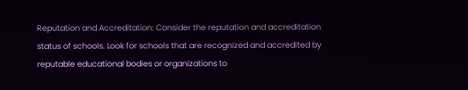Reputation and Accreditation: Consider the reputation and accreditation status of schools. Look for schools that are recognized and accredited by reputable educational bodies or organizations to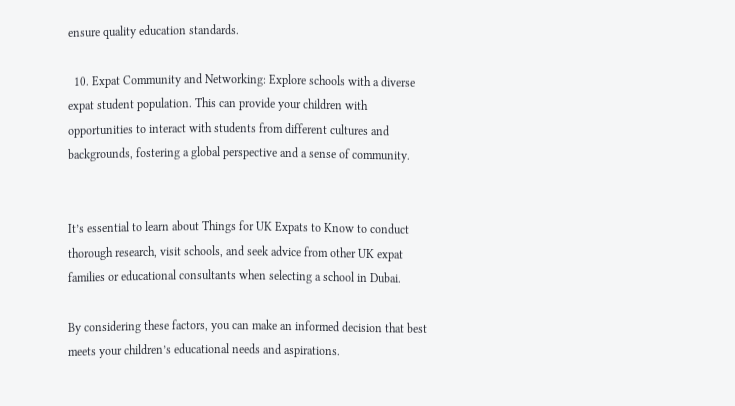ensure quality education standards.

  10. Expat Community and Networking: Explore schools with a diverse expat student population. This can provide your children with opportunities to interact with students from different cultures and backgrounds, fostering a global perspective and a sense of community.


It’s essential to learn about Things for UK Expats to Know to conduct thorough research, visit schools, and seek advice from other UK expat families or educational consultants when selecting a school in Dubai.

By considering these factors, you can make an informed decision that best meets your children’s educational needs and aspirations.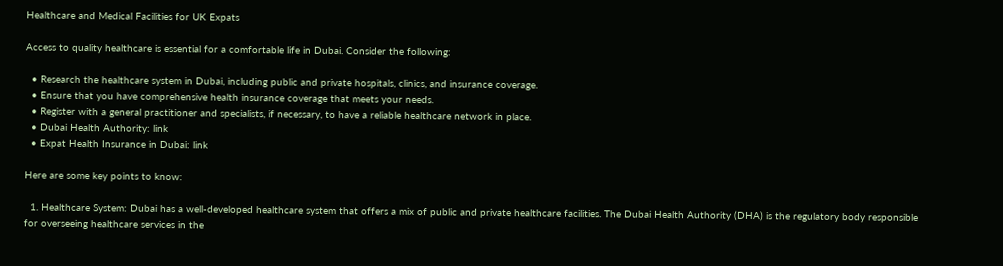Healthcare and Medical Facilities for UK Expats

Access to quality healthcare is essential for a comfortable life in Dubai. Consider the following:

  • Research the healthcare system in Dubai, including public and private hospitals, clinics, and insurance coverage.
  • Ensure that you have comprehensive health insurance coverage that meets your needs.
  • Register with a general practitioner and specialists, if necessary, to have a reliable healthcare network in place.
  • Dubai Health Authority: link
  • Expat Health Insurance in Dubai: link

Here are some key points to know:

  1. Healthcare System: Dubai has a well-developed healthcare system that offers a mix of public and private healthcare facilities. The Dubai Health Authority (DHA) is the regulatory body responsible for overseeing healthcare services in the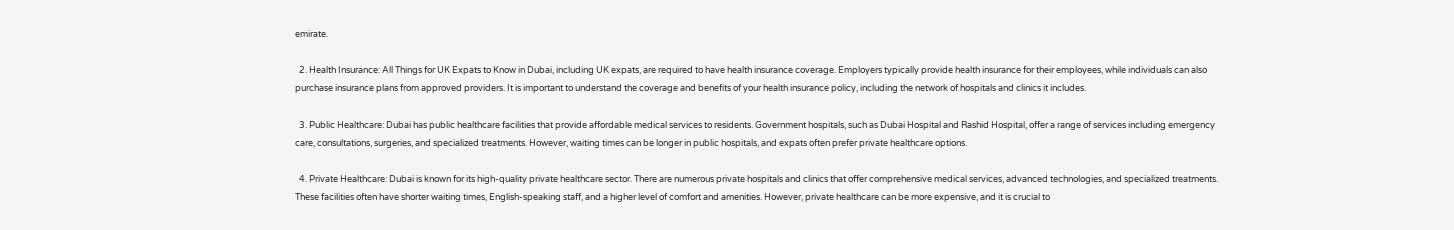emirate.

  2. Health Insurance: All Things for UK Expats to Know in Dubai, including UK expats, are required to have health insurance coverage. Employers typically provide health insurance for their employees, while individuals can also purchase insurance plans from approved providers. It is important to understand the coverage and benefits of your health insurance policy, including the network of hospitals and clinics it includes.

  3. Public Healthcare: Dubai has public healthcare facilities that provide affordable medical services to residents. Government hospitals, such as Dubai Hospital and Rashid Hospital, offer a range of services including emergency care, consultations, surgeries, and specialized treatments. However, waiting times can be longer in public hospitals, and expats often prefer private healthcare options.

  4. Private Healthcare: Dubai is known for its high-quality private healthcare sector. There are numerous private hospitals and clinics that offer comprehensive medical services, advanced technologies, and specialized treatments. These facilities often have shorter waiting times, English-speaking staff, and a higher level of comfort and amenities. However, private healthcare can be more expensive, and it is crucial to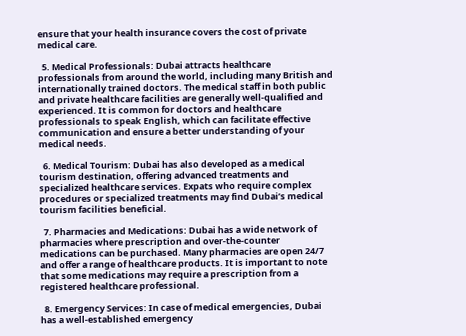ensure that your health insurance covers the cost of private medical care.

  5. Medical Professionals: Dubai attracts healthcare professionals from around the world, including many British and internationally trained doctors. The medical staff in both public and private healthcare facilities are generally well-qualified and experienced. It is common for doctors and healthcare professionals to speak English, which can facilitate effective communication and ensure a better understanding of your medical needs.

  6. Medical Tourism: Dubai has also developed as a medical tourism destination, offering advanced treatments and specialized healthcare services. Expats who require complex procedures or specialized treatments may find Dubai’s medical tourism facilities beneficial.

  7. Pharmacies and Medications: Dubai has a wide network of pharmacies where prescription and over-the-counter medications can be purchased. Many pharmacies are open 24/7 and offer a range of healthcare products. It is important to note that some medications may require a prescription from a registered healthcare professional.

  8. Emergency Services: In case of medical emergencies, Dubai has a well-established emergency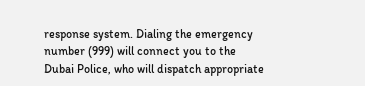response system. Dialing the emergency number (999) will connect you to the Dubai Police, who will dispatch appropriate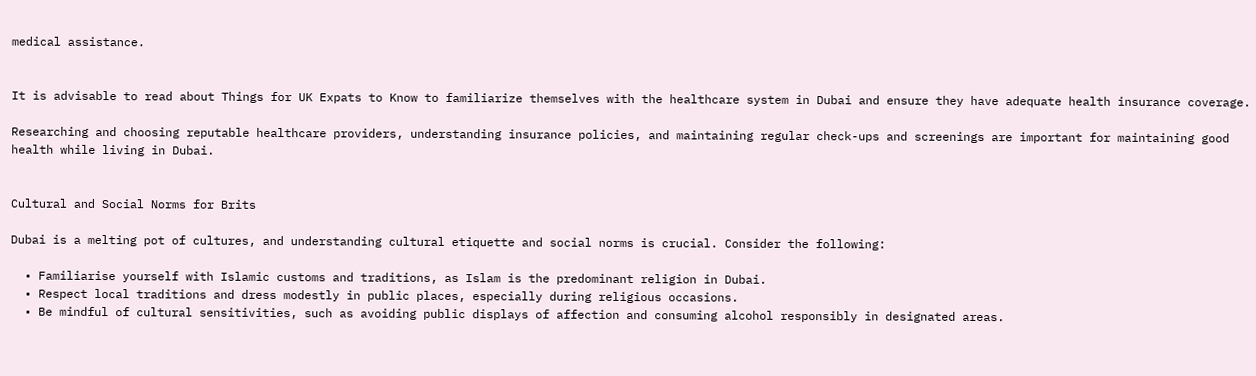medical assistance.


It is advisable to read about Things for UK Expats to Know to familiarize themselves with the healthcare system in Dubai and ensure they have adequate health insurance coverage.

Researching and choosing reputable healthcare providers, understanding insurance policies, and maintaining regular check-ups and screenings are important for maintaining good health while living in Dubai.


Cultural and Social Norms for Brits

Dubai is a melting pot of cultures, and understanding cultural etiquette and social norms is crucial. Consider the following:

  • Familiarise yourself with Islamic customs and traditions, as Islam is the predominant religion in Dubai.
  • Respect local traditions and dress modestly in public places, especially during religious occasions.
  • Be mindful of cultural sensitivities, such as avoiding public displays of affection and consuming alcohol responsibly in designated areas.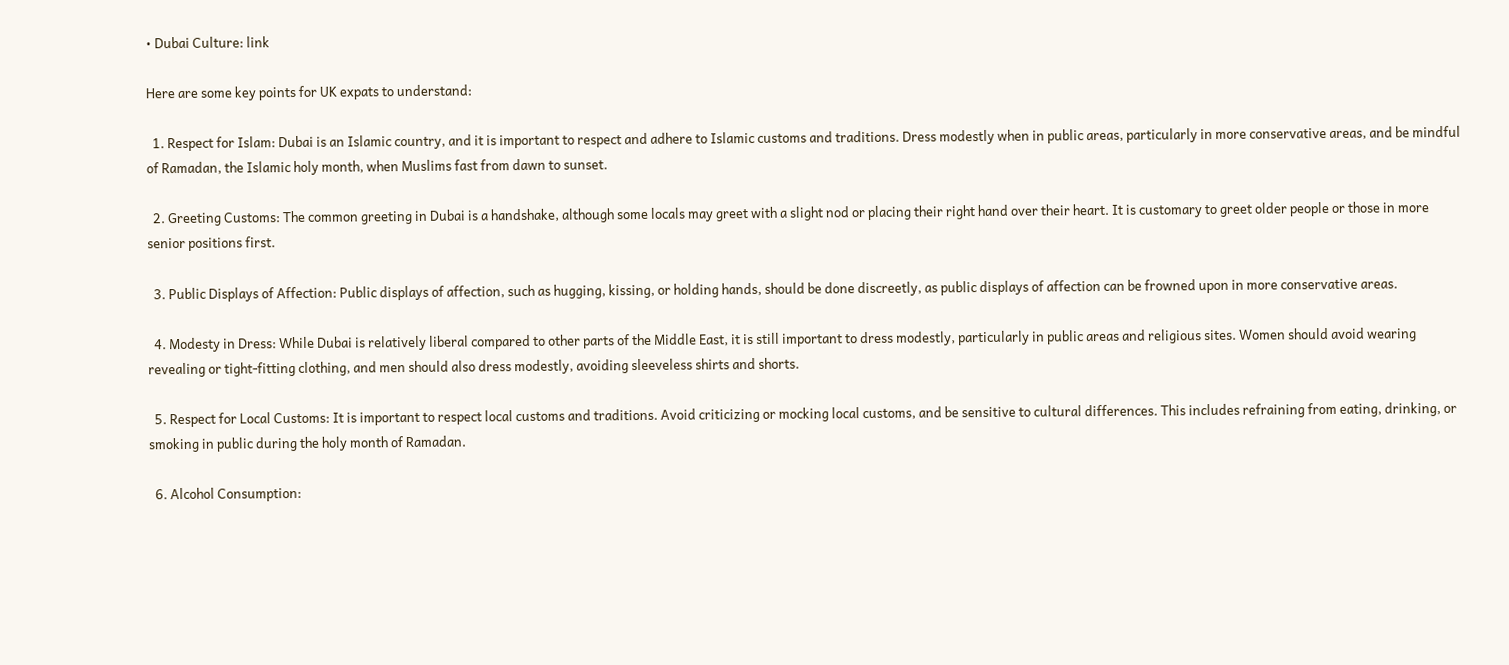• Dubai Culture: link

Here are some key points for UK expats to understand:

  1. Respect for Islam: Dubai is an Islamic country, and it is important to respect and adhere to Islamic customs and traditions. Dress modestly when in public areas, particularly in more conservative areas, and be mindful of Ramadan, the Islamic holy month, when Muslims fast from dawn to sunset.

  2. Greeting Customs: The common greeting in Dubai is a handshake, although some locals may greet with a slight nod or placing their right hand over their heart. It is customary to greet older people or those in more senior positions first.

  3. Public Displays of Affection: Public displays of affection, such as hugging, kissing, or holding hands, should be done discreetly, as public displays of affection can be frowned upon in more conservative areas.

  4. Modesty in Dress: While Dubai is relatively liberal compared to other parts of the Middle East, it is still important to dress modestly, particularly in public areas and religious sites. Women should avoid wearing revealing or tight-fitting clothing, and men should also dress modestly, avoiding sleeveless shirts and shorts.

  5. Respect for Local Customs: It is important to respect local customs and traditions. Avoid criticizing or mocking local customs, and be sensitive to cultural differences. This includes refraining from eating, drinking, or smoking in public during the holy month of Ramadan.

  6. Alcohol Consumption: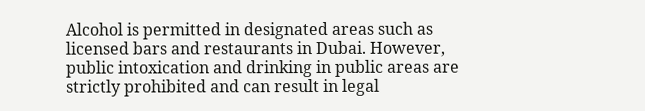Alcohol is permitted in designated areas such as licensed bars and restaurants in Dubai. However, public intoxication and drinking in public areas are strictly prohibited and can result in legal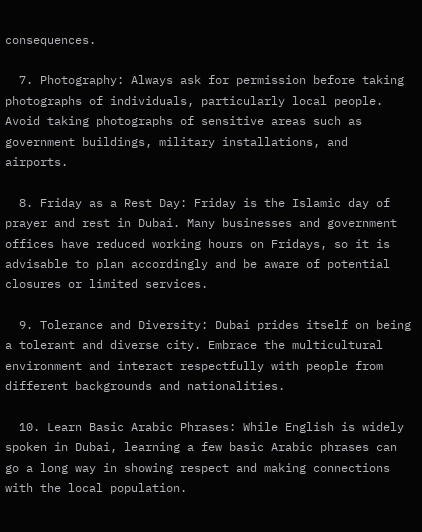consequences.

  7. Photography: Always ask for permission before taking photographs of individuals, particularly local people. Avoid taking photographs of sensitive areas such as government buildings, military installations, and airports.

  8. Friday as a Rest Day: Friday is the Islamic day of prayer and rest in Dubai. Many businesses and government offices have reduced working hours on Fridays, so it is advisable to plan accordingly and be aware of potential closures or limited services.

  9. Tolerance and Diversity: Dubai prides itself on being a tolerant and diverse city. Embrace the multicultural environment and interact respectfully with people from different backgrounds and nationalities.

  10. Learn Basic Arabic Phrases: While English is widely spoken in Dubai, learning a few basic Arabic phrases can go a long way in showing respect and making connections with the local population.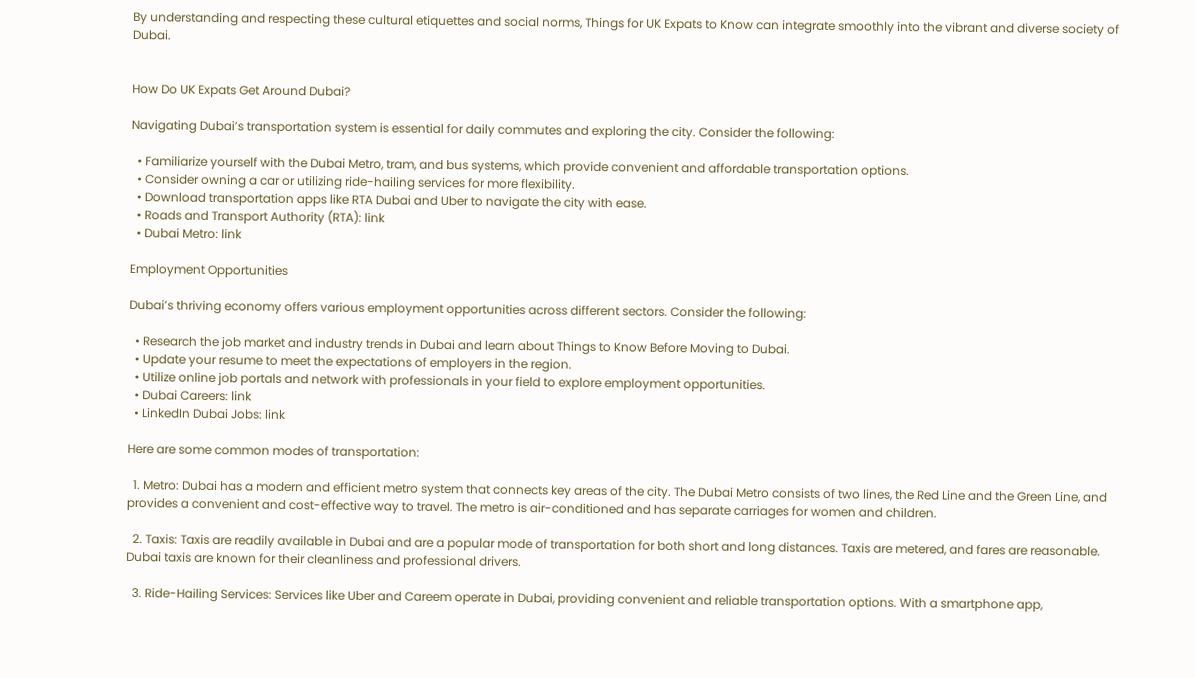By understanding and respecting these cultural etiquettes and social norms, Things for UK Expats to Know can integrate smoothly into the vibrant and diverse society of Dubai.


How Do UK Expats Get Around Dubai?

Navigating Dubai’s transportation system is essential for daily commutes and exploring the city. Consider the following:

  • Familiarize yourself with the Dubai Metro, tram, and bus systems, which provide convenient and affordable transportation options.
  • Consider owning a car or utilizing ride-hailing services for more flexibility.
  • Download transportation apps like RTA Dubai and Uber to navigate the city with ease.
  • Roads and Transport Authority (RTA): link
  • Dubai Metro: link

Employment Opportunities

Dubai’s thriving economy offers various employment opportunities across different sectors. Consider the following:

  • Research the job market and industry trends in Dubai and learn about Things to Know Before Moving to Dubai.
  • Update your resume to meet the expectations of employers in the region.
  • Utilize online job portals and network with professionals in your field to explore employment opportunities.
  • Dubai Careers: link
  • LinkedIn Dubai Jobs: link

Here are some common modes of transportation:

  1. Metro: Dubai has a modern and efficient metro system that connects key areas of the city. The Dubai Metro consists of two lines, the Red Line and the Green Line, and provides a convenient and cost-effective way to travel. The metro is air-conditioned and has separate carriages for women and children.

  2. Taxis: Taxis are readily available in Dubai and are a popular mode of transportation for both short and long distances. Taxis are metered, and fares are reasonable. Dubai taxis are known for their cleanliness and professional drivers.

  3. Ride-Hailing Services: Services like Uber and Careem operate in Dubai, providing convenient and reliable transportation options. With a smartphone app,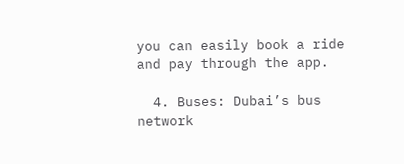you can easily book a ride and pay through the app.

  4. Buses: Dubai’s bus network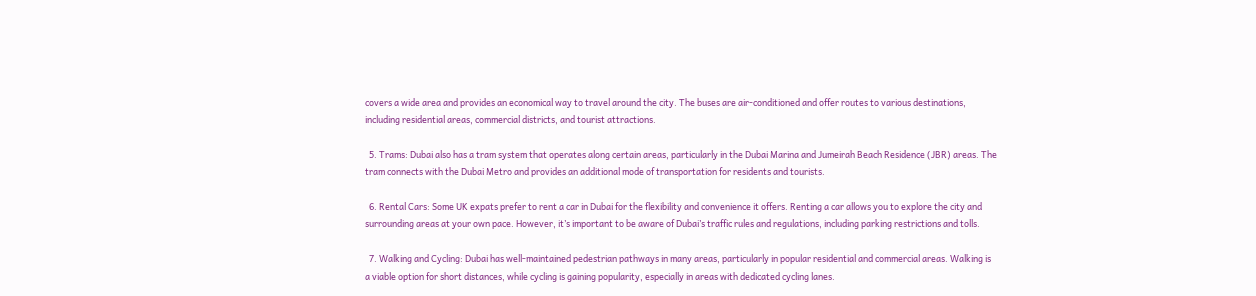covers a wide area and provides an economical way to travel around the city. The buses are air-conditioned and offer routes to various destinations, including residential areas, commercial districts, and tourist attractions.

  5. Trams: Dubai also has a tram system that operates along certain areas, particularly in the Dubai Marina and Jumeirah Beach Residence (JBR) areas. The tram connects with the Dubai Metro and provides an additional mode of transportation for residents and tourists.

  6. Rental Cars: Some UK expats prefer to rent a car in Dubai for the flexibility and convenience it offers. Renting a car allows you to explore the city and surrounding areas at your own pace. However, it’s important to be aware of Dubai’s traffic rules and regulations, including parking restrictions and tolls.

  7. Walking and Cycling: Dubai has well-maintained pedestrian pathways in many areas, particularly in popular residential and commercial areas. Walking is a viable option for short distances, while cycling is gaining popularity, especially in areas with dedicated cycling lanes.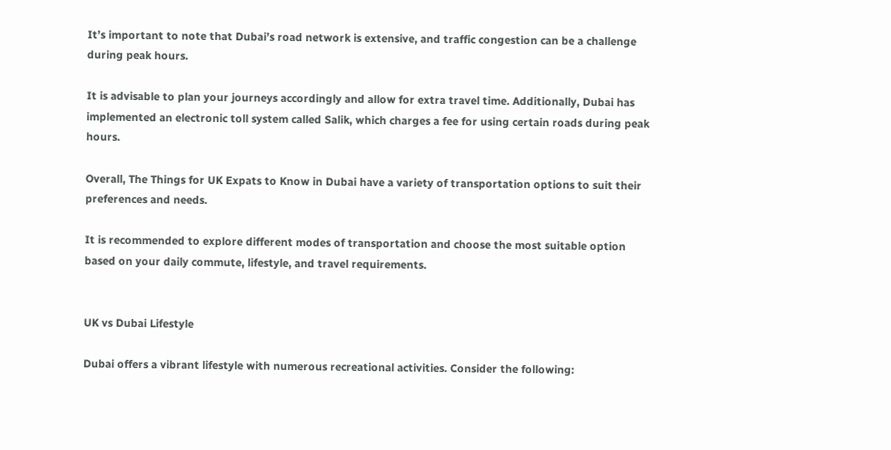It’s important to note that Dubai’s road network is extensive, and traffic congestion can be a challenge during peak hours.

It is advisable to plan your journeys accordingly and allow for extra travel time. Additionally, Dubai has implemented an electronic toll system called Salik, which charges a fee for using certain roads during peak hours.

Overall, The Things for UK Expats to Know in Dubai have a variety of transportation options to suit their preferences and needs.

It is recommended to explore different modes of transportation and choose the most suitable option based on your daily commute, lifestyle, and travel requirements.


UK vs Dubai Lifestyle

Dubai offers a vibrant lifestyle with numerous recreational activities. Consider the following: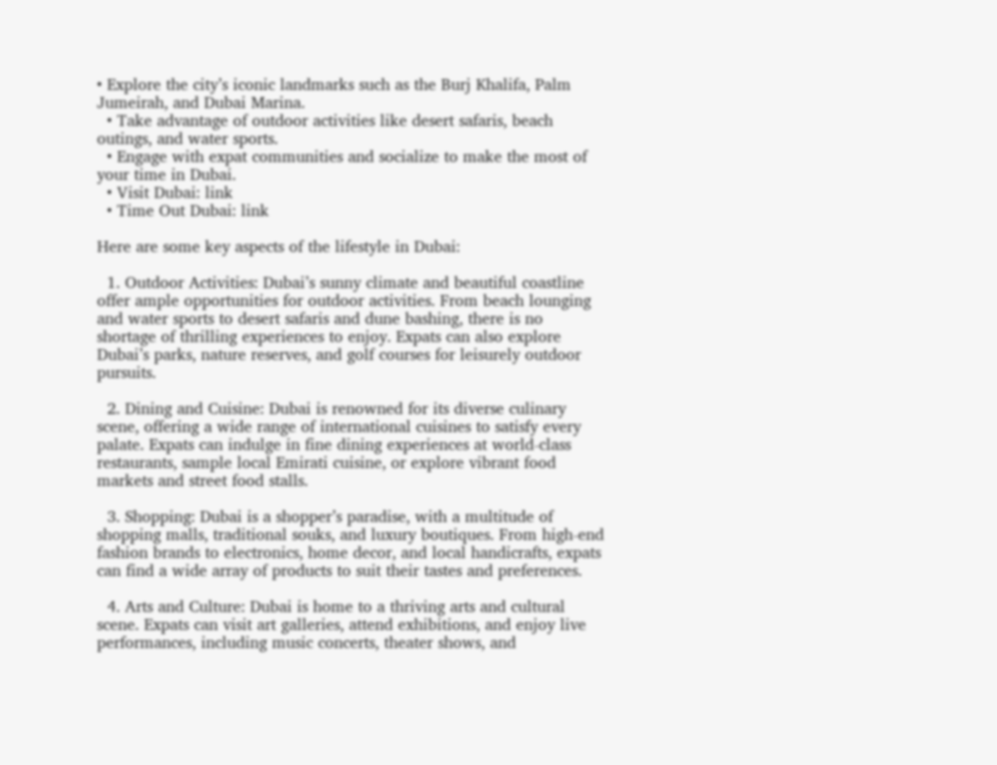• Explore the city’s iconic landmarks such as the Burj Khalifa, Palm Jumeirah, and Dubai Marina.
  • Take advantage of outdoor activities like desert safaris, beach outings, and water sports.
  • Engage with expat communities and socialize to make the most of your time in Dubai.
  • Visit Dubai: link
  • Time Out Dubai: link

Here are some key aspects of the lifestyle in Dubai:

  1. Outdoor Activities: Dubai’s sunny climate and beautiful coastline offer ample opportunities for outdoor activities. From beach lounging and water sports to desert safaris and dune bashing, there is no shortage of thrilling experiences to enjoy. Expats can also explore Dubai’s parks, nature reserves, and golf courses for leisurely outdoor pursuits.

  2. Dining and Cuisine: Dubai is renowned for its diverse culinary scene, offering a wide range of international cuisines to satisfy every palate. Expats can indulge in fine dining experiences at world-class restaurants, sample local Emirati cuisine, or explore vibrant food markets and street food stalls.

  3. Shopping: Dubai is a shopper’s paradise, with a multitude of shopping malls, traditional souks, and luxury boutiques. From high-end fashion brands to electronics, home decor, and local handicrafts, expats can find a wide array of products to suit their tastes and preferences.

  4. Arts and Culture: Dubai is home to a thriving arts and cultural scene. Expats can visit art galleries, attend exhibitions, and enjoy live performances, including music concerts, theater shows, and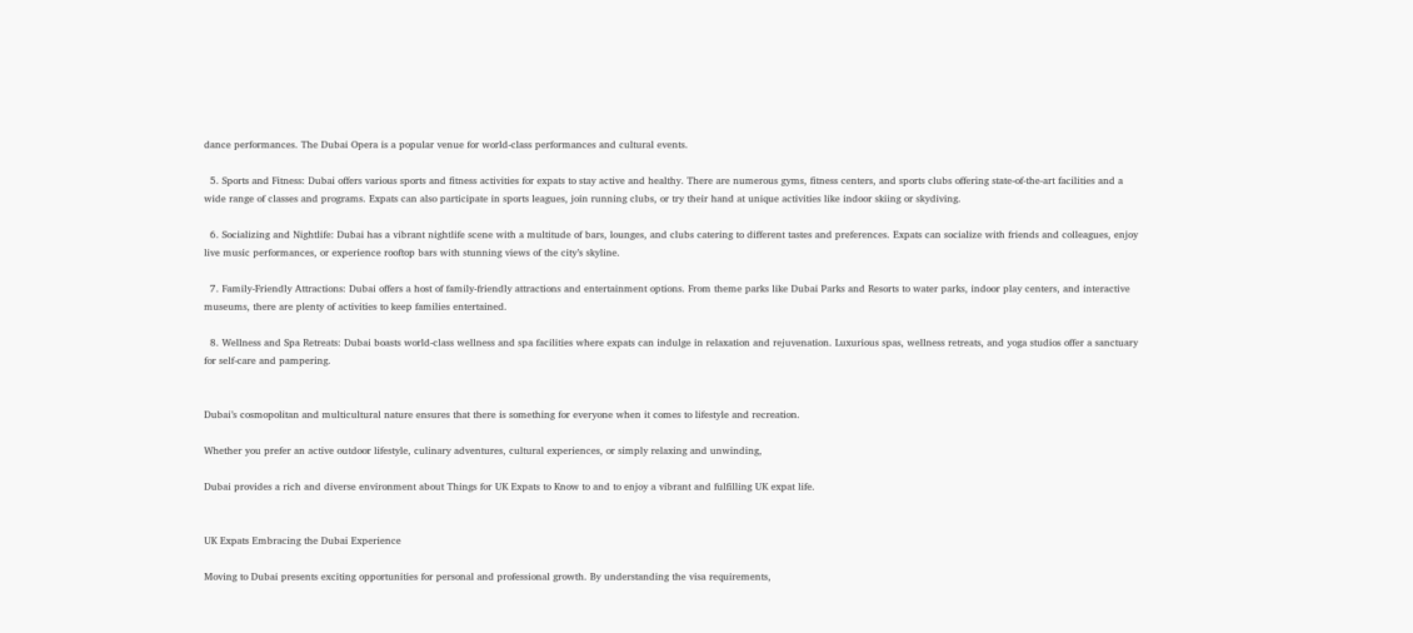dance performances. The Dubai Opera is a popular venue for world-class performances and cultural events.

  5. Sports and Fitness: Dubai offers various sports and fitness activities for expats to stay active and healthy. There are numerous gyms, fitness centers, and sports clubs offering state-of-the-art facilities and a wide range of classes and programs. Expats can also participate in sports leagues, join running clubs, or try their hand at unique activities like indoor skiing or skydiving.

  6. Socializing and Nightlife: Dubai has a vibrant nightlife scene with a multitude of bars, lounges, and clubs catering to different tastes and preferences. Expats can socialize with friends and colleagues, enjoy live music performances, or experience rooftop bars with stunning views of the city’s skyline.

  7. Family-Friendly Attractions: Dubai offers a host of family-friendly attractions and entertainment options. From theme parks like Dubai Parks and Resorts to water parks, indoor play centers, and interactive museums, there are plenty of activities to keep families entertained.

  8. Wellness and Spa Retreats: Dubai boasts world-class wellness and spa facilities where expats can indulge in relaxation and rejuvenation. Luxurious spas, wellness retreats, and yoga studios offer a sanctuary for self-care and pampering.


Dubai’s cosmopolitan and multicultural nature ensures that there is something for everyone when it comes to lifestyle and recreation.

Whether you prefer an active outdoor lifestyle, culinary adventures, cultural experiences, or simply relaxing and unwinding,

Dubai provides a rich and diverse environment about Things for UK Expats to Know to and to enjoy a vibrant and fulfilling UK expat life.


UK Expats Embracing the Dubai Experience

Moving to Dubai presents exciting opportunities for personal and professional growth. By understanding the visa requirements,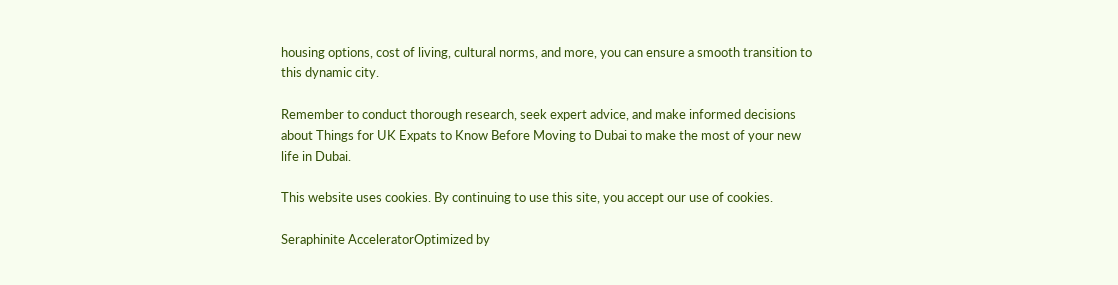housing options, cost of living, cultural norms, and more, you can ensure a smooth transition to this dynamic city.

Remember to conduct thorough research, seek expert advice, and make informed decisions about Things for UK Expats to Know Before Moving to Dubai to make the most of your new life in Dubai.

This website uses cookies. By continuing to use this site, you accept our use of cookies.

Seraphinite AcceleratorOptimized by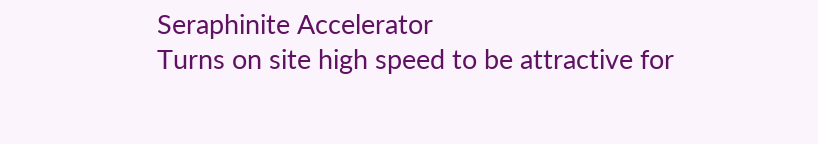Seraphinite Accelerator
Turns on site high speed to be attractive for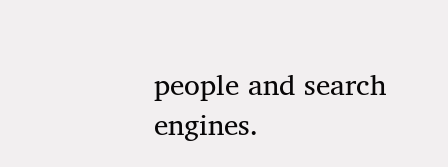people and search engines.